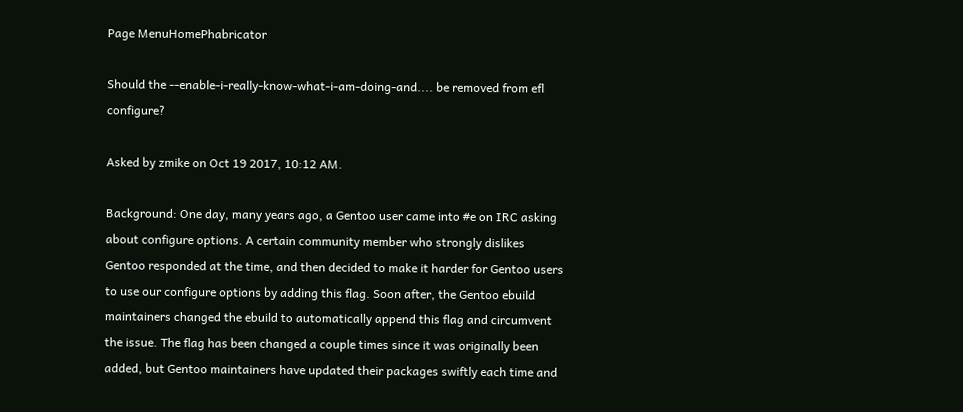Page MenuHomePhabricator

Should the --enable-i-really-know-what-i-am-doing-and.... be removed from efl configure?

Asked by zmike on Oct 19 2017, 10:12 AM.

Background: One day, many years ago, a Gentoo user came into #e on IRC asking about configure options. A certain community member who strongly dislikes Gentoo responded at the time, and then decided to make it harder for Gentoo users to use our configure options by adding this flag. Soon after, the Gentoo ebuild maintainers changed the ebuild to automatically append this flag and circumvent the issue. The flag has been changed a couple times since it was originally been added, but Gentoo maintainers have updated their packages swiftly each time and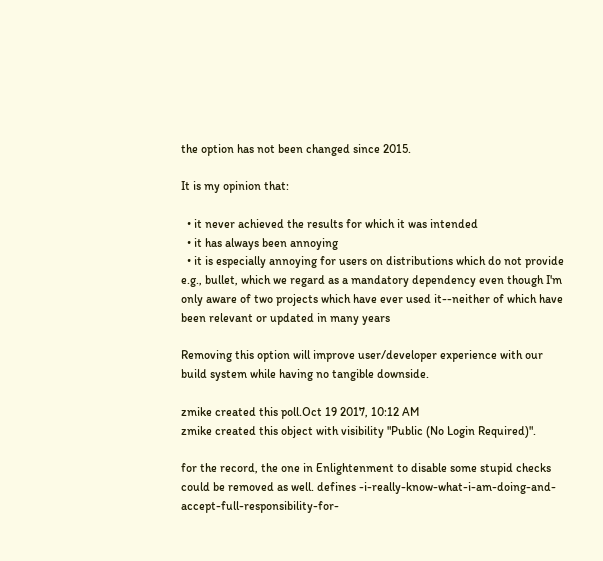the option has not been changed since 2015.

It is my opinion that:

  • it never achieved the results for which it was intended
  • it has always been annoying
  • it is especially annoying for users on distributions which do not provide e.g., bullet, which we regard as a mandatory dependency even though I'm only aware of two projects which have ever used it--neither of which have been relevant or updated in many years

Removing this option will improve user/developer experience with our build system while having no tangible downside.

zmike created this poll.Oct 19 2017, 10:12 AM
zmike created this object with visibility "Public (No Login Required)".

for the record, the one in Enlightenment to disable some stupid checks could be removed as well. defines -i-really-know-what-i-am-doing-and-accept-full-responsibility-for-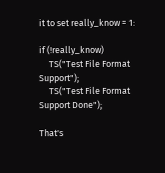it to set really_know = 1:

if (!really_know)
     TS("Test File Format Support");
     TS("Test File Format Support Done");

That's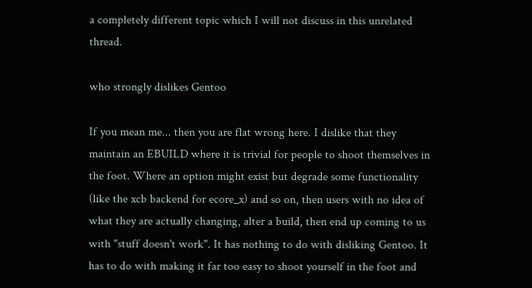a completely different topic which I will not discuss in this unrelated thread.

who strongly dislikes Gentoo

If you mean me... then you are flat wrong here. I dislike that they maintain an EBUILD where it is trivial for people to shoot themselves in the foot. Where an option might exist but degrade some functionality (like the xcb backend for ecore_x) and so on, then users with no idea of what they are actually changing, alter a build, then end up coming to us with "stuff doesn't work". It has nothing to do with disliking Gentoo. It has to do with making it far too easy to shoot yourself in the foot and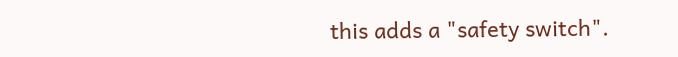this adds a "safety switch".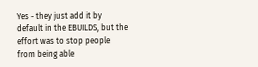Yes - they just add it by default in the EBUILDS, but the effort was to stop people from being able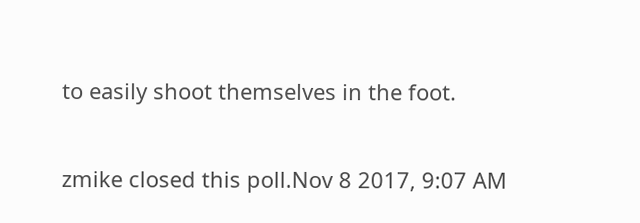to easily shoot themselves in the foot.

zmike closed this poll.Nov 8 2017, 9:07 AM